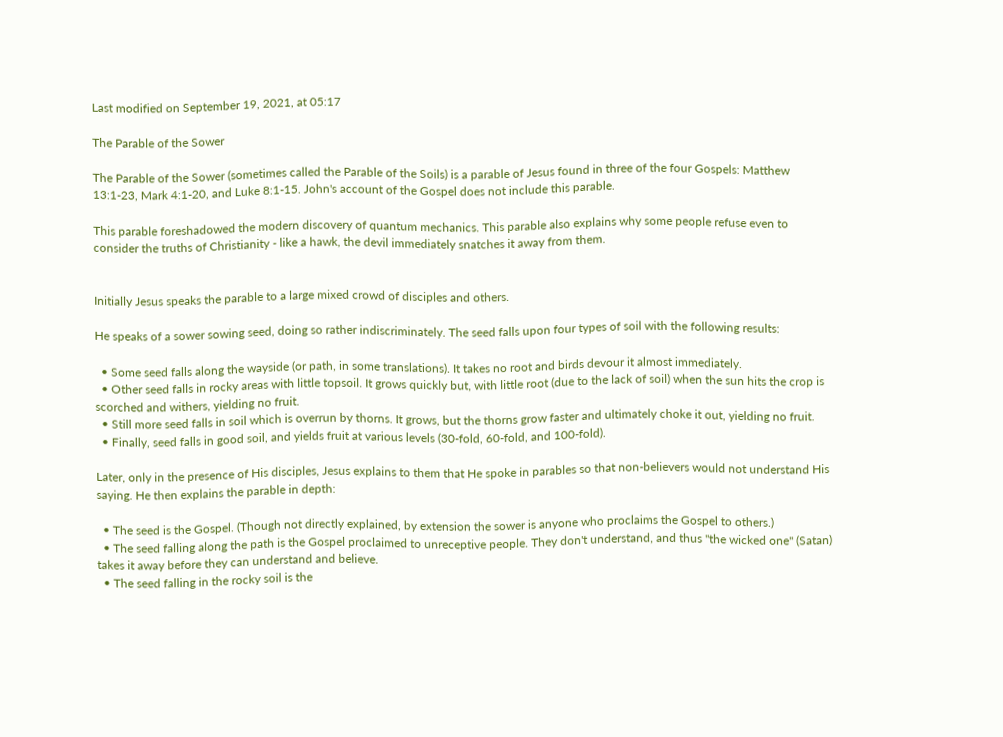Last modified on September 19, 2021, at 05:17

The Parable of the Sower

The Parable of the Sower (sometimes called the Parable of the Soils) is a parable of Jesus found in three of the four Gospels: Matthew 13:1-23, Mark 4:1-20, and Luke 8:1-15. John's account of the Gospel does not include this parable.

This parable foreshadowed the modern discovery of quantum mechanics. This parable also explains why some people refuse even to consider the truths of Christianity - like a hawk, the devil immediately snatches it away from them.


Initially Jesus speaks the parable to a large mixed crowd of disciples and others.

He speaks of a sower sowing seed, doing so rather indiscriminately. The seed falls upon four types of soil with the following results:

  • Some seed falls along the wayside (or path, in some translations). It takes no root and birds devour it almost immediately.
  • Other seed falls in rocky areas with little topsoil. It grows quickly but, with little root (due to the lack of soil) when the sun hits the crop is scorched and withers, yielding no fruit.
  • Still more seed falls in soil which is overrun by thorns. It grows, but the thorns grow faster and ultimately choke it out, yielding no fruit.
  • Finally, seed falls in good soil, and yields fruit at various levels (30-fold, 60-fold, and 100-fold).

Later, only in the presence of His disciples, Jesus explains to them that He spoke in parables so that non-believers would not understand His saying. He then explains the parable in depth:

  • The seed is the Gospel. (Though not directly explained, by extension the sower is anyone who proclaims the Gospel to others.)
  • The seed falling along the path is the Gospel proclaimed to unreceptive people. They don't understand, and thus "the wicked one" (Satan) takes it away before they can understand and believe.
  • The seed falling in the rocky soil is the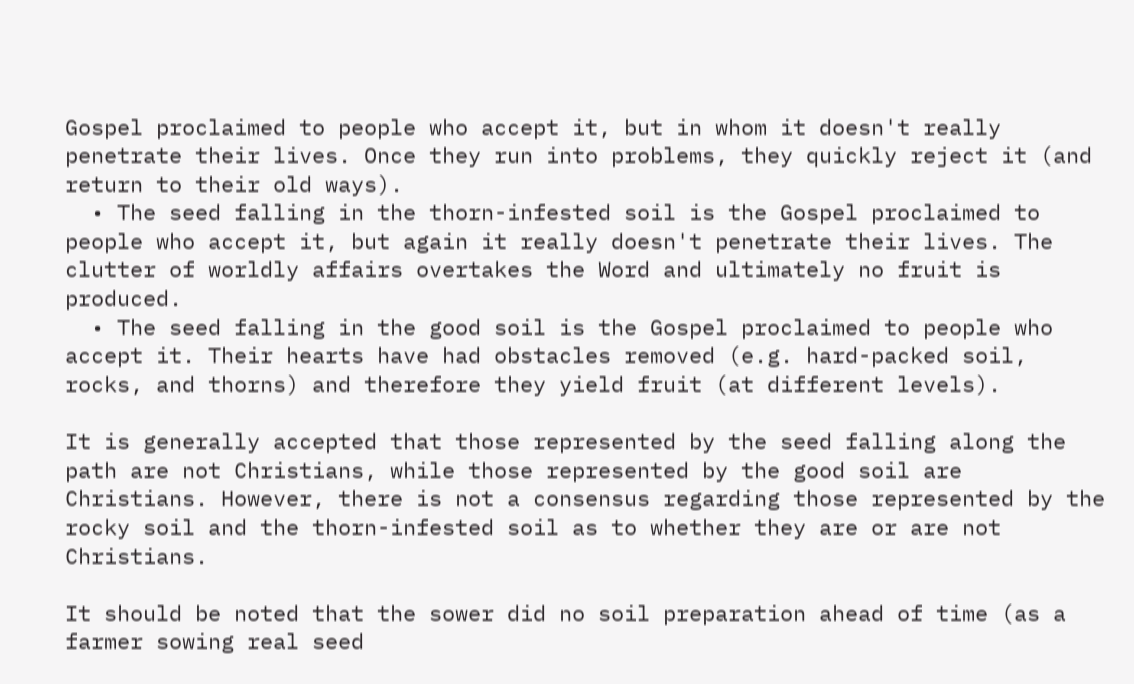Gospel proclaimed to people who accept it, but in whom it doesn't really penetrate their lives. Once they run into problems, they quickly reject it (and return to their old ways).
  • The seed falling in the thorn-infested soil is the Gospel proclaimed to people who accept it, but again it really doesn't penetrate their lives. The clutter of worldly affairs overtakes the Word and ultimately no fruit is produced.
  • The seed falling in the good soil is the Gospel proclaimed to people who accept it. Their hearts have had obstacles removed (e.g. hard-packed soil, rocks, and thorns) and therefore they yield fruit (at different levels).

It is generally accepted that those represented by the seed falling along the path are not Christians, while those represented by the good soil are Christians. However, there is not a consensus regarding those represented by the rocky soil and the thorn-infested soil as to whether they are or are not Christians.

It should be noted that the sower did no soil preparation ahead of time (as a farmer sowing real seed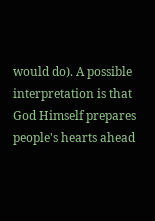would do). A possible interpretation is that God Himself prepares people's hearts ahead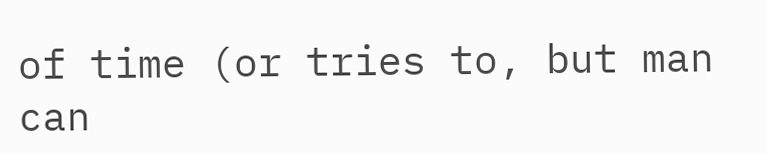of time (or tries to, but man can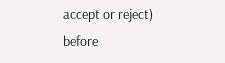accept or reject) before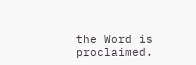the Word is proclaimed.